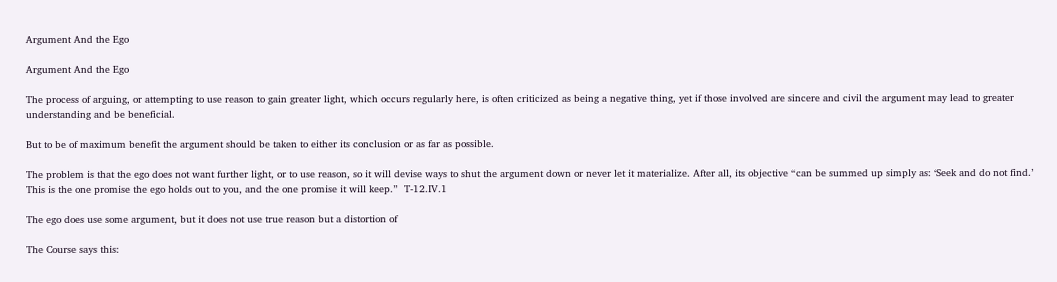Argument And the Ego

Argument And the Ego

The process of arguing, or attempting to use reason to gain greater light, which occurs regularly here, is often criticized as being a negative thing, yet if those involved are sincere and civil the argument may lead to greater understanding and be beneficial.

But to be of maximum benefit the argument should be taken to either its conclusion or as far as possible.

The problem is that the ego does not want further light, or to use reason, so it will devise ways to shut the argument down or never let it materialize. After all, its objective “can be summed up simply as: ‘Seek and do not find.’ This is the one promise the ego holds out to you, and the one promise it will keep.”  T-12.IV.1

The ego does use some argument, but it does not use true reason but a distortion of

The Course says this: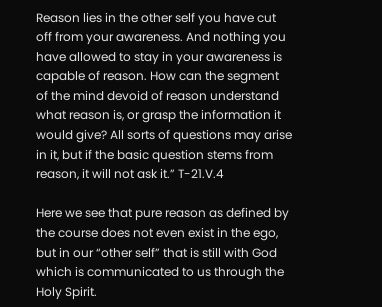Reason lies in the other self you have cut off from your awareness. And nothing you have allowed to stay in your awareness is capable of reason. How can the segment of the mind devoid of reason understand what reason is, or grasp the information it would give? All sorts of questions may arise in it, but if the basic question stems from reason, it will not ask it.” T-21.V.4

Here we see that pure reason as defined by the course does not even exist in the ego, but in our “other self” that is still with God which is communicated to us through the Holy Spirit.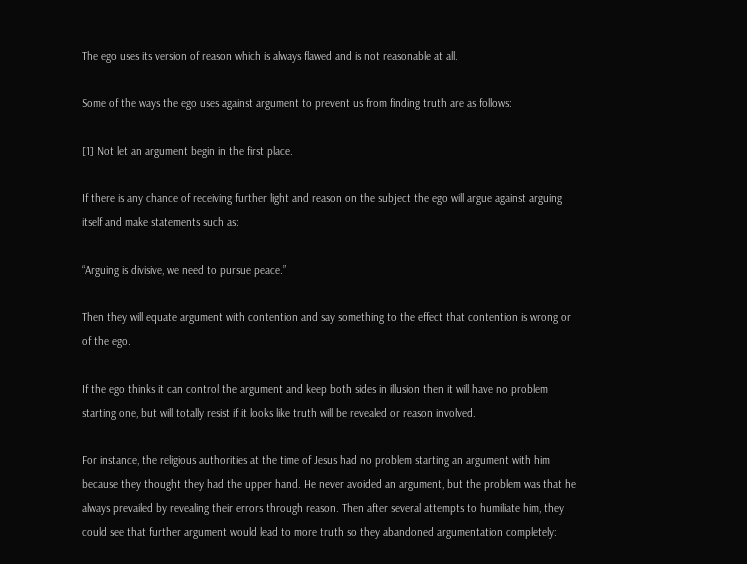The ego uses its version of reason which is always flawed and is not reasonable at all.

Some of the ways the ego uses against argument to prevent us from finding truth are as follows:

[1] Not let an argument begin in the first place.

If there is any chance of receiving further light and reason on the subject the ego will argue against arguing itself and make statements such as:

“Arguing is divisive, we need to pursue peace.”

Then they will equate argument with contention and say something to the effect that contention is wrong or of the ego.

If the ego thinks it can control the argument and keep both sides in illusion then it will have no problem starting one, but will totally resist if it looks like truth will be revealed or reason involved.

For instance, the religious authorities at the time of Jesus had no problem starting an argument with him because they thought they had the upper hand. He never avoided an argument, but the problem was that he always prevailed by revealing their errors through reason. Then after several attempts to humiliate him, they could see that further argument would lead to more truth so they abandoned argumentation completely: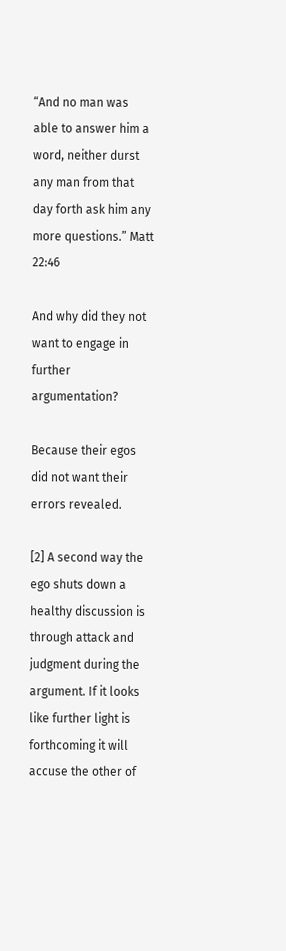“And no man was able to answer him a word, neither durst any man from that day forth ask him any more questions.” Matt 22:46

And why did they not want to engage in further argumentation?

Because their egos did not want their errors revealed.

[2] A second way the ego shuts down a healthy discussion is through attack and judgment during the argument. If it looks like further light is forthcoming it will accuse the other of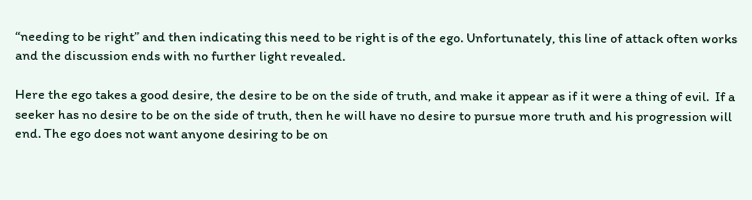“needing to be right” and then indicating this need to be right is of the ego. Unfortunately, this line of attack often works and the discussion ends with no further light revealed.

Here the ego takes a good desire, the desire to be on the side of truth, and make it appear as if it were a thing of evil.  If a seeker has no desire to be on the side of truth, then he will have no desire to pursue more truth and his progression will end. The ego does not want anyone desiring to be on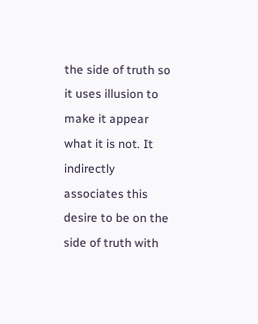the side of truth so it uses illusion to make it appear what it is not. It indirectly associates this desire to be on the side of truth with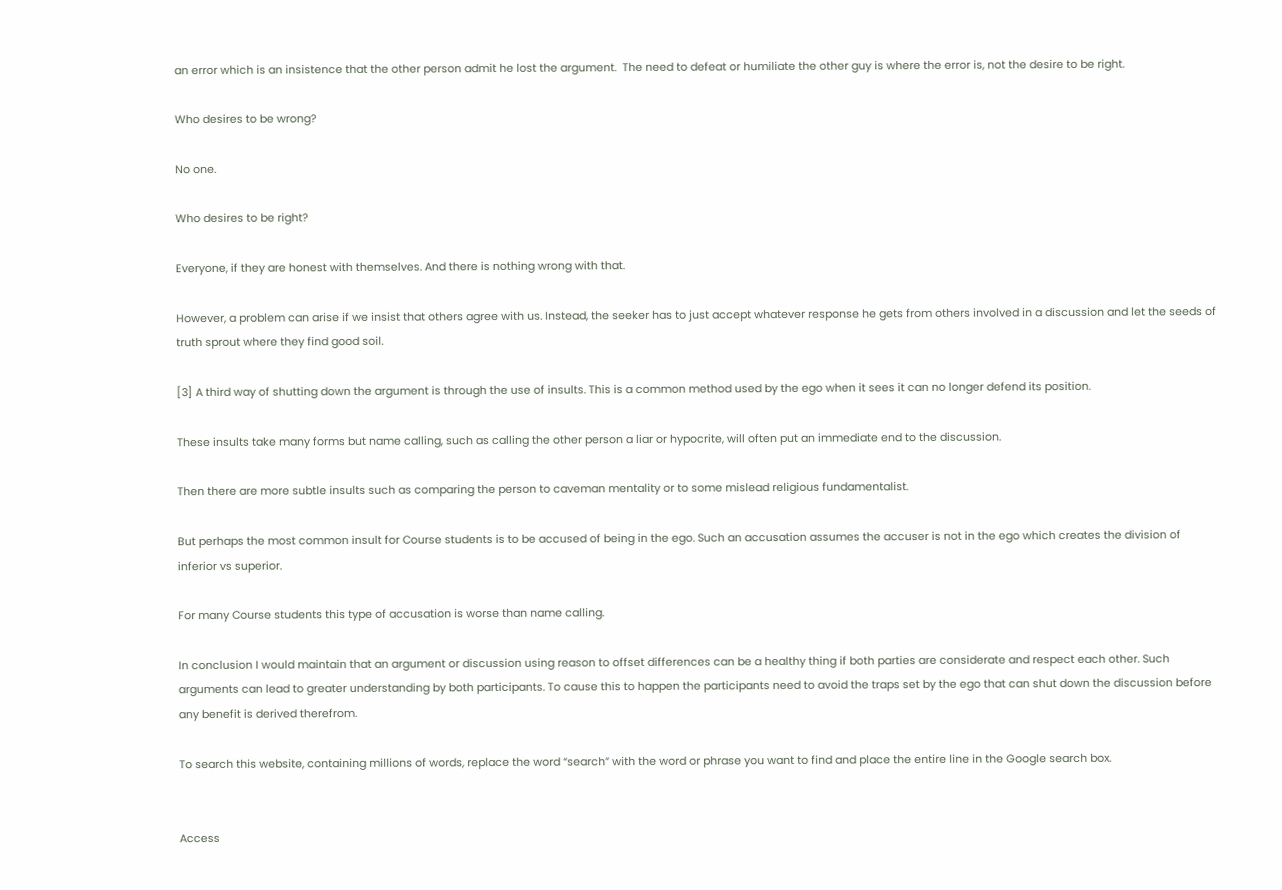an error which is an insistence that the other person admit he lost the argument.  The need to defeat or humiliate the other guy is where the error is, not the desire to be right.

Who desires to be wrong?

No one.

Who desires to be right?

Everyone, if they are honest with themselves. And there is nothing wrong with that.

However, a problem can arise if we insist that others agree with us. Instead, the seeker has to just accept whatever response he gets from others involved in a discussion and let the seeds of truth sprout where they find good soil.

[3] A third way of shutting down the argument is through the use of insults. This is a common method used by the ego when it sees it can no longer defend its position.

These insults take many forms but name calling, such as calling the other person a liar or hypocrite, will often put an immediate end to the discussion.

Then there are more subtle insults such as comparing the person to caveman mentality or to some mislead religious fundamentalist.

But perhaps the most common insult for Course students is to be accused of being in the ego. Such an accusation assumes the accuser is not in the ego which creates the division of inferior vs superior.

For many Course students this type of accusation is worse than name calling.

In conclusion I would maintain that an argument or discussion using reason to offset differences can be a healthy thing if both parties are considerate and respect each other. Such arguments can lead to greater understanding by both participants. To cause this to happen the participants need to avoid the traps set by the ego that can shut down the discussion before any benefit is derived therefrom.

To search this website, containing millions of words, replace the word “search” with the word or phrase you want to find and place the entire line in the Google search box.


Access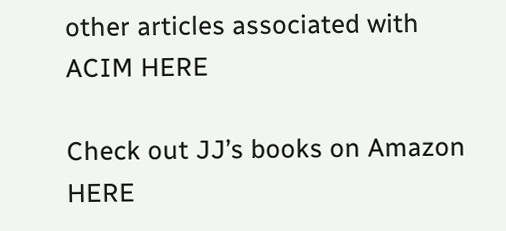other articles associated with ACIM HERE

Check out JJ’s books on Amazon HERE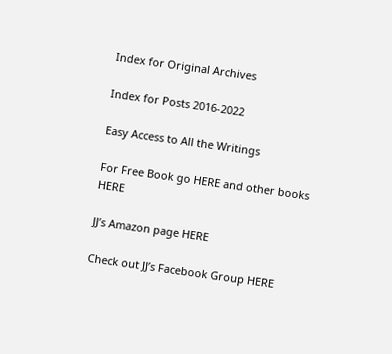Index for Original Archives

Index for Posts 2016-2022

Easy Access to All the Writings

For Free Book go HERE and other books HERE

JJ’s Amazon page HERE

Check out JJ’s Facebook Group HERE